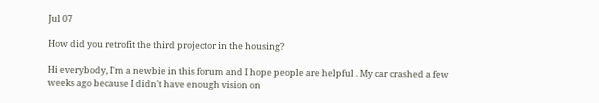Jul 07

How did you retrofit the third projector in the housing?

Hi everybody, I'm a newbie in this forum and I hope people are helpful . My car crashed a few weeks ago because I didn't have enough vision on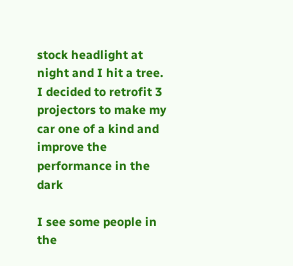stock headlight at night and I hit a tree. I decided to retrofit 3 projectors to make my car one of a kind and improve the performance in the dark

I see some people in the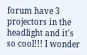forum have 3 projectors in the headlight and it's so cool!!! I wonder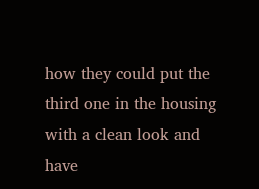how they could put the third one in the housing with a clean look and have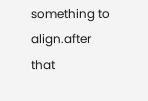something to align.after that